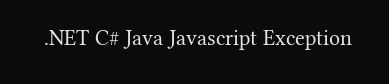.NET C# Java Javascript Exception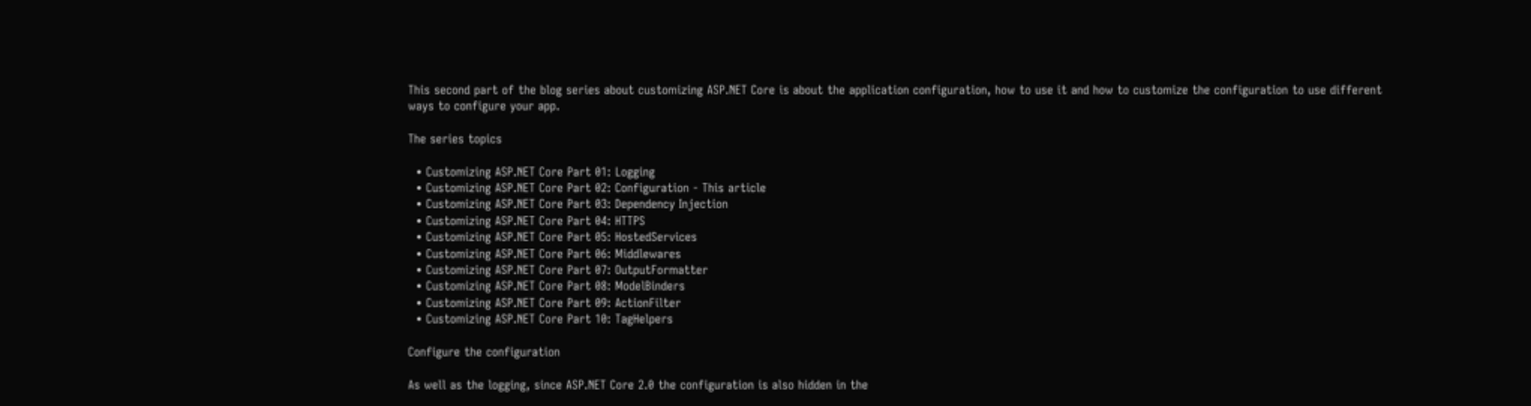This second part of the blog series about customizing ASP.NET Core is about the application configuration, how to use it and how to customize the configuration to use different ways to configure your app.

The series topics

  • Customizing ASP.NET Core Part 01: Logging
  • Customizing ASP.NET Core Part 02: Configuration - This article
  • Customizing ASP.NET Core Part 03: Dependency Injection
  • Customizing ASP.NET Core Part 04: HTTPS
  • Customizing ASP.NET Core Part 05: HostedServices
  • Customizing ASP.NET Core Part 06: Middlewares
  • Customizing ASP.NET Core Part 07: OutputFormatter
  • Customizing ASP.NET Core Part 08: ModelBinders
  • Customizing ASP.NET Core Part 09: ActionFilter
  • Customizing ASP.NET Core Part 10: TagHelpers

Configure the configuration

As well as the logging, since ASP.NET Core 2.0 the configuration is also hidden in the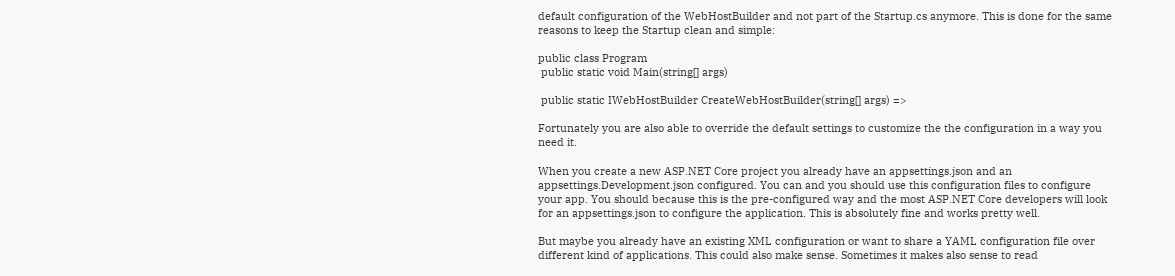default configuration of the WebHostBuilder and not part of the Startup.cs anymore. This is done for the same reasons to keep the Startup clean and simple:

public class Program
 public static void Main(string[] args)

 public static IWebHostBuilder CreateWebHostBuilder(string[] args) =>

Fortunately you are also able to override the default settings to customize the the configuration in a way you need it.

When you create a new ASP.NET Core project you already have an appsettings.json and an appsettings.Development.json configured. You can and you should use this configuration files to configure your app. You should because this is the pre-configured way and the most ASP.NET Core developers will look for an appsettings.json to configure the application. This is absolutely fine and works pretty well.

But maybe you already have an existing XML configuration or want to share a YAML configuration file over different kind of applications. This could also make sense. Sometimes it makes also sense to read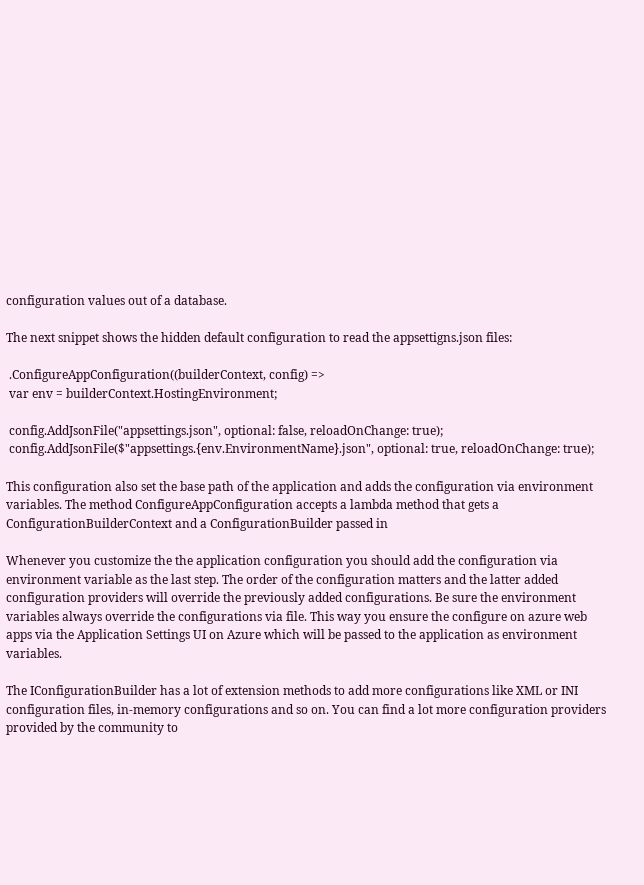configuration values out of a database.

The next snippet shows the hidden default configuration to read the appsettigns.json files:

 .ConfigureAppConfiguration((builderContext, config) =>
 var env = builderContext.HostingEnvironment;

 config.AddJsonFile("appsettings.json", optional: false, reloadOnChange: true);
 config.AddJsonFile($"appsettings.{env.EnvironmentName}.json", optional: true, reloadOnChange: true);

This configuration also set the base path of the application and adds the configuration via environment variables. The method ConfigureAppConfiguration accepts a lambda method that gets a ConfigurationBuilderContext and a ConfigurationBuilder passed in

Whenever you customize the the application configuration you should add the configuration via environment variable as the last step. The order of the configuration matters and the latter added configuration providers will override the previously added configurations. Be sure the environment variables always override the configurations via file. This way you ensure the configure on azure web apps via the Application Settings UI on Azure which will be passed to the application as environment variables.

The IConfigurationBuilder has a lot of extension methods to add more configurations like XML or INI configuration files, in-memory configurations and so on. You can find a lot more configuration providers provided by the community to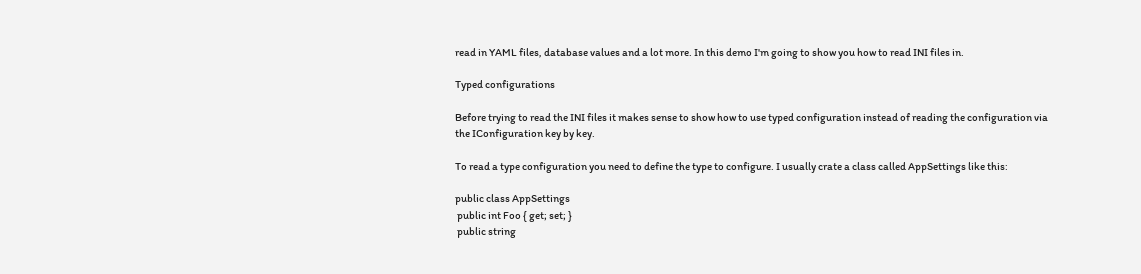read in YAML files, database values and a lot more. In this demo I'm going to show you how to read INI files in.

Typed configurations

Before trying to read the INI files it makes sense to show how to use typed configuration instead of reading the configuration via the IConfiguration key by key.

To read a type configuration you need to define the type to configure. I usually crate a class called AppSettings like this:

public class AppSettings
 public int Foo { get; set; }
 public string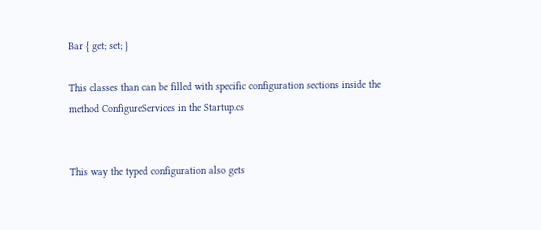Bar { get; set; }

This classes than can be filled with specific configuration sections inside the method ConfigureServices in the Startup.cs


This way the typed configuration also gets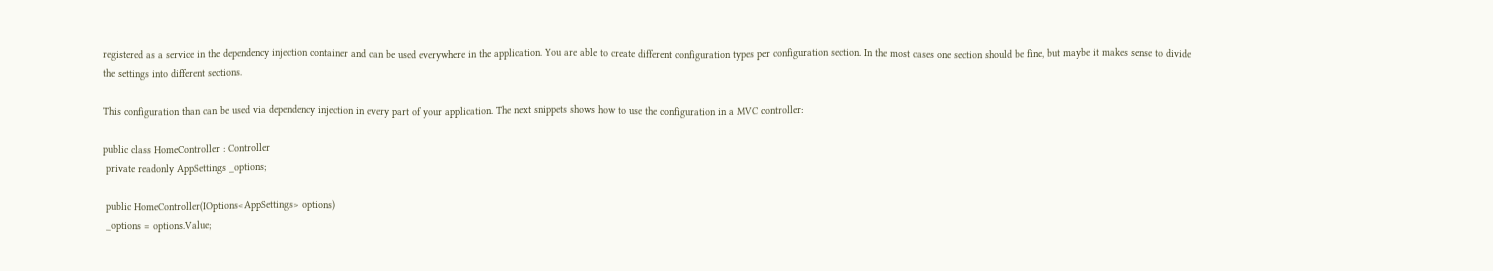registered as a service in the dependency injection container and can be used everywhere in the application. You are able to create different configuration types per configuration section. In the most cases one section should be fine, but maybe it makes sense to divide the settings into different sections.

This configuration than can be used via dependency injection in every part of your application. The next snippets shows how to use the configuration in a MVC controller:

public class HomeController : Controller
 private readonly AppSettings _options;

 public HomeController(IOptions<AppSettings> options)
 _options = options.Value;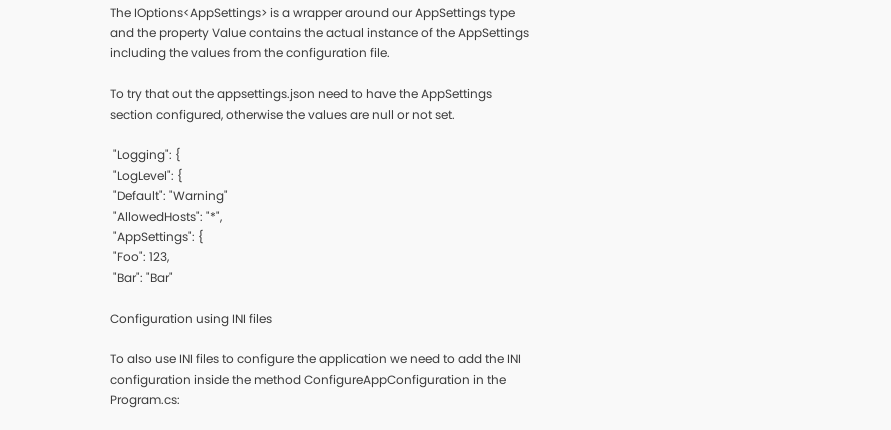The IOptions<AppSettings> is a wrapper around our AppSettings type and the property Value contains the actual instance of the AppSettings including the values from the configuration file.

To try that out the appsettings.json need to have the AppSettings section configured, otherwise the values are null or not set.

 "Logging": {
 "LogLevel": {
 "Default": "Warning"
 "AllowedHosts": "*",
 "AppSettings": {
 "Foo": 123,
 "Bar": "Bar"

Configuration using INI files

To also use INI files to configure the application we need to add the INI configuration inside the method ConfigureAppConfiguration in the Program.cs: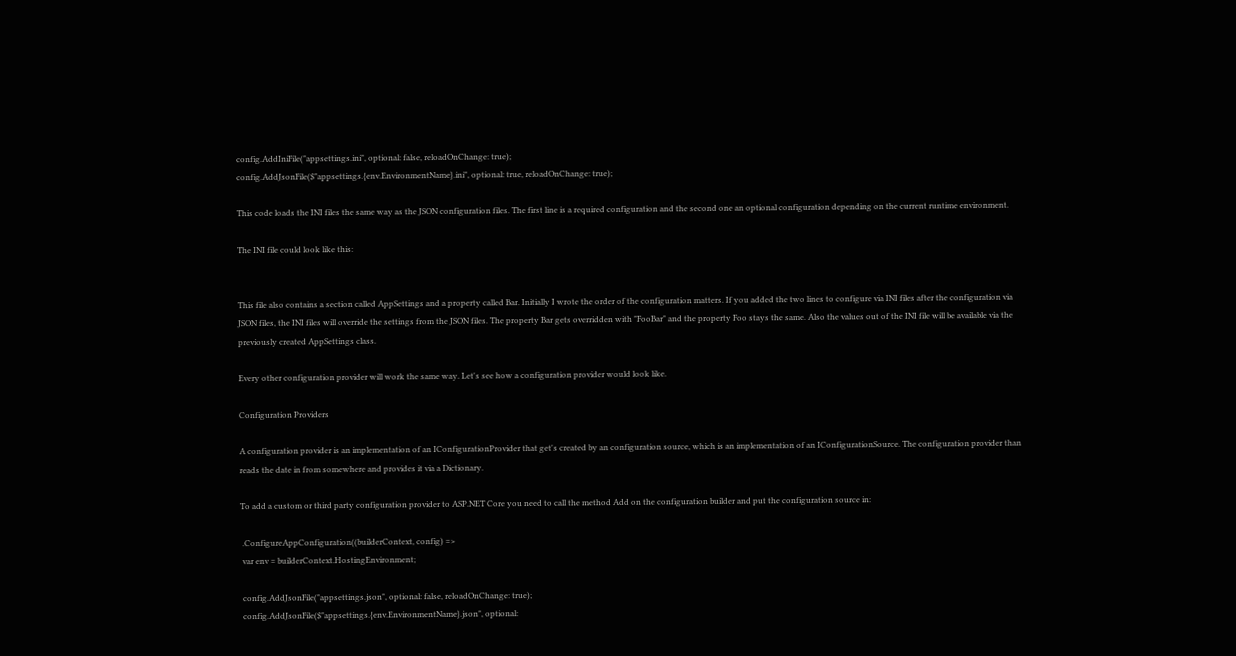config.AddIniFile("appsettings.ini", optional: false, reloadOnChange: true);
config.AddJsonFile($"appsettings.{env.EnvironmentName}.ini", optional: true, reloadOnChange: true);

This code loads the INI files the same way as the JSON configuration files. The first line is a required configuration and the second one an optional configuration depending on the current runtime environment.

The INI file could look like this:


This file also contains a section called AppSettings and a property called Bar. Initially I wrote the order of the configuration matters. If you added the two lines to configure via INI files after the configuration via JSON files, the INI files will override the settings from the JSON files. The property Bar gets overridden with "FooBar" and the property Foo stays the same. Also the values out of the INI file will be available via the previously created AppSettings class.

Every other configuration provider will work the same way. Let's see how a configuration provider would look like.

Configuration Providers

A configuration provider is an implementation of an IConfigurationProvider that get's created by an configuration source, which is an implementation of an IConfigurationSource. The configuration provider than reads the date in from somewhere and provides it via a Dictionary.

To add a custom or third party configuration provider to ASP.NET Core you need to call the method Add on the configuration builder and put the configuration source in:

 .ConfigureAppConfiguration((builderContext, config) =>
 var env = builderContext.HostingEnvironment;

 config.AddJsonFile("appsettings.json", optional: false, reloadOnChange: true);
 config.AddJsonFile($"appsettings.{env.EnvironmentName}.json", optional: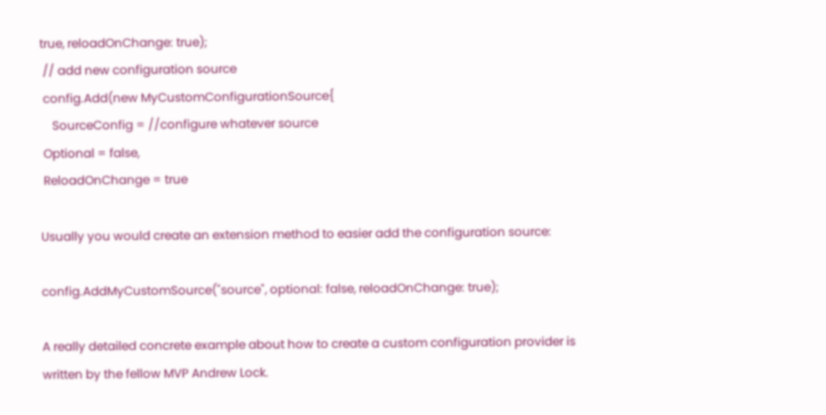true, reloadOnChange: true);
 // add new configuration source
 config.Add(new MyCustomConfigurationSource{
    SourceConfig = //configure whatever source
 Optional = false,
 ReloadOnChange = true

Usually you would create an extension method to easier add the configuration source:

config.AddMyCustomSource("source", optional: false, reloadOnChange: true);

A really detailed concrete example about how to create a custom configuration provider is written by the fellow MVP Andrew Lock.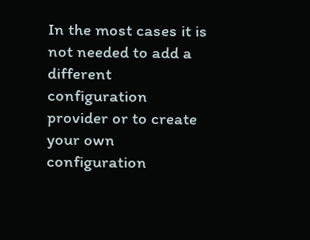In the most cases it is not needed to add a different configuration provider or to create your own configuration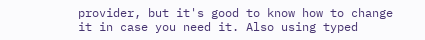provider, but it's good to know how to change it in case you need it. Also using typed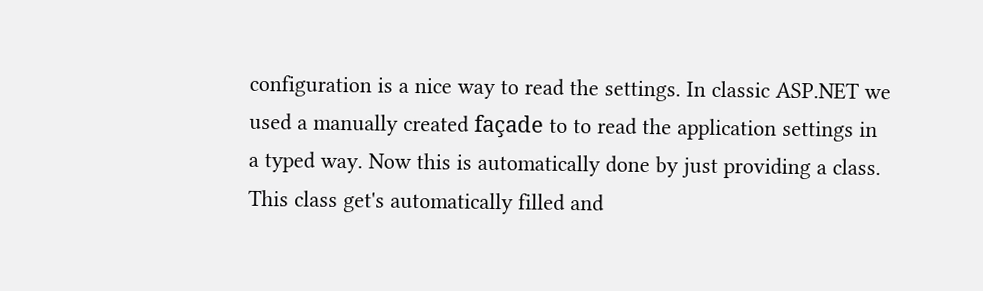configuration is a nice way to read the settings. In classic ASP.NET we used a manually created façade to to read the application settings in a typed way. Now this is automatically done by just providing a class. This class get's automatically filled and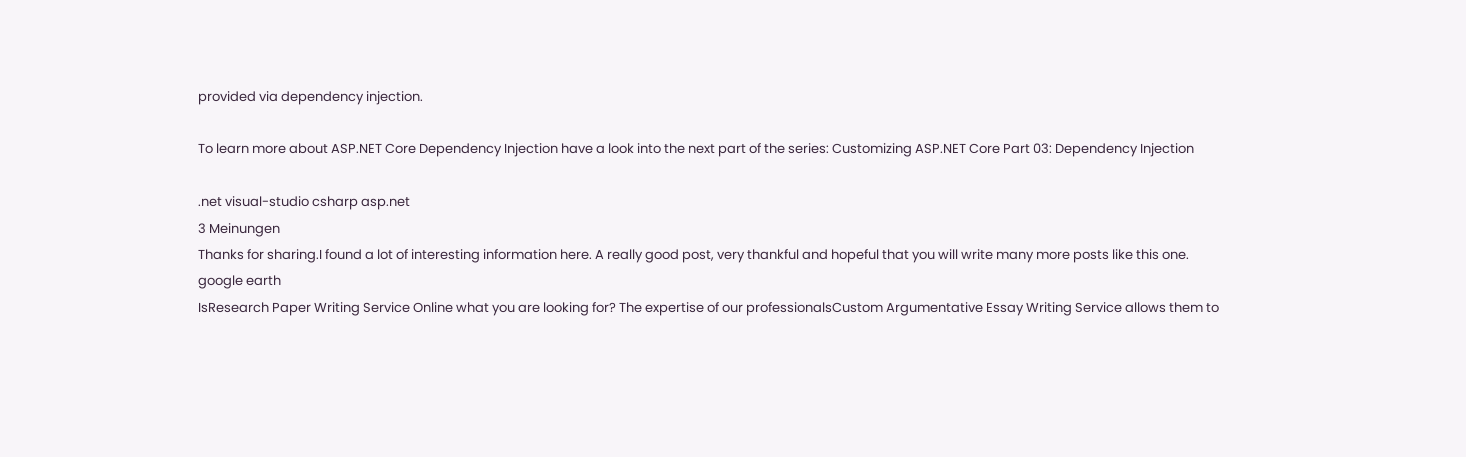provided via dependency injection.

To learn more about ASP.NET Core Dependency Injection have a look into the next part of the series: Customizing ASP.NET Core Part 03: Dependency Injection

.net visual-studio csharp asp.net
3 Meinungen
Thanks for sharing.I found a lot of interesting information here. A really good post, very thankful and hopeful that you will write many more posts like this one.
google earth
IsResearch Paper Writing Service Online what you are looking for? The expertise of our professionalsCustom Argumentative Essay Writing Service allows them to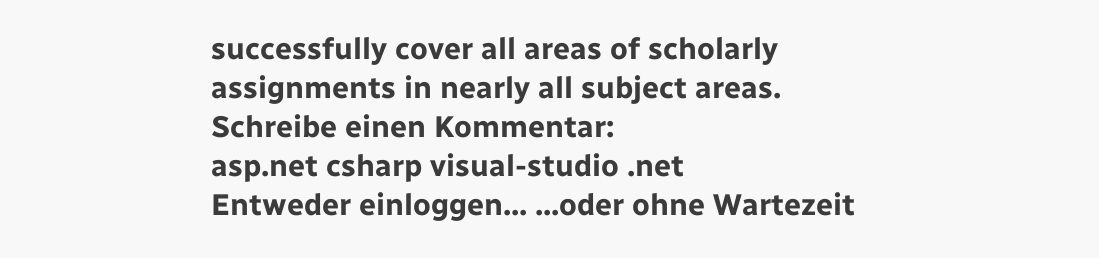successfully cover all areas of scholarly assignments in nearly all subject areas.
Schreibe einen Kommentar:
asp.net csharp visual-studio .net
Entweder einloggen... ...oder ohne Wartezeit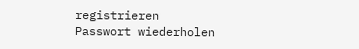registrieren
Passwort wiederholen